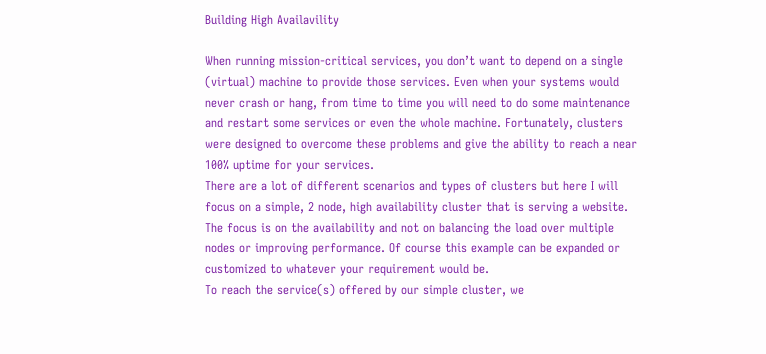Building High Availavility

When running mission-critical services, you don’t want to depend on a single (virtual) machine to provide those services. Even when your systems would never crash or hang, from time to time you will need to do some maintenance and restart some services or even the whole machine. Fortunately, clusters were designed to overcome these problems and give the ability to reach a near 100% uptime for your services.
There are a lot of different scenarios and types of clusters but here I will focus on a simple, 2 node, high availability cluster that is serving a website. The focus is on the availability and not on balancing the load over multiple nodes or improving performance. Of course this example can be expanded or customized to whatever your requirement would be.
To reach the service(s) offered by our simple cluster, we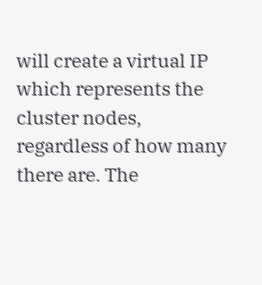will create a virtual IP which represents the cluster nodes, regardless of how many there are. The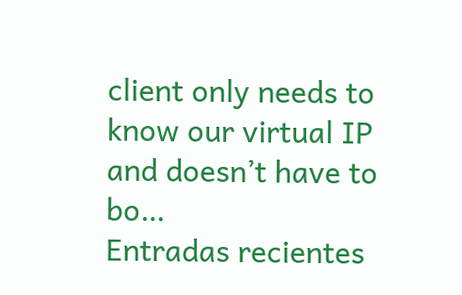client only needs to know our virtual IP and doesn’t have to bo…
Entradas recientes